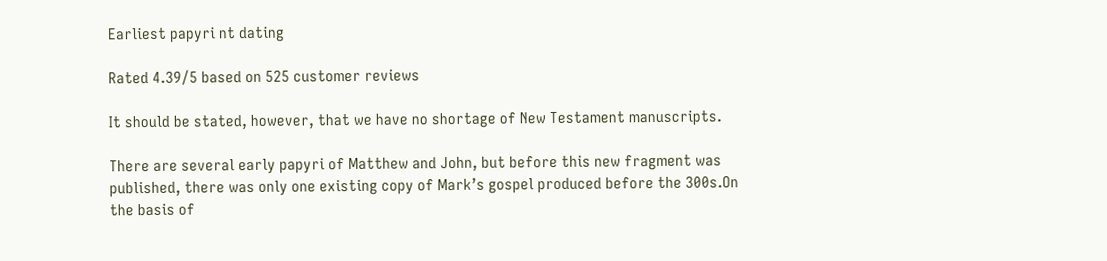Earliest papyri nt dating

Rated 4.39/5 based on 525 customer reviews

It should be stated, however, that we have no shortage of New Testament manuscripts.

There are several early papyri of Matthew and John, but before this new fragment was published, there was only one existing copy of Mark’s gospel produced before the 300s.On the basis of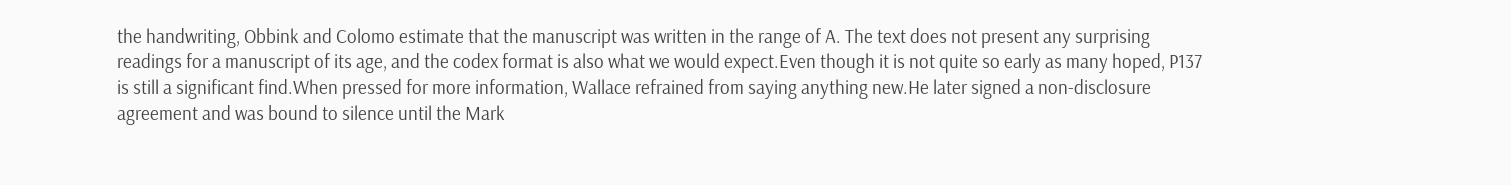the handwriting, Obbink and Colomo estimate that the manuscript was written in the range of A. The text does not present any surprising readings for a manuscript of its age, and the codex format is also what we would expect.Even though it is not quite so early as many hoped, P137 is still a significant find.When pressed for more information, Wallace refrained from saying anything new.He later signed a non-disclosure agreement and was bound to silence until the Mark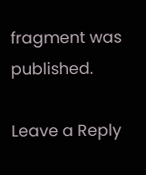fragment was published.

Leave a Reply